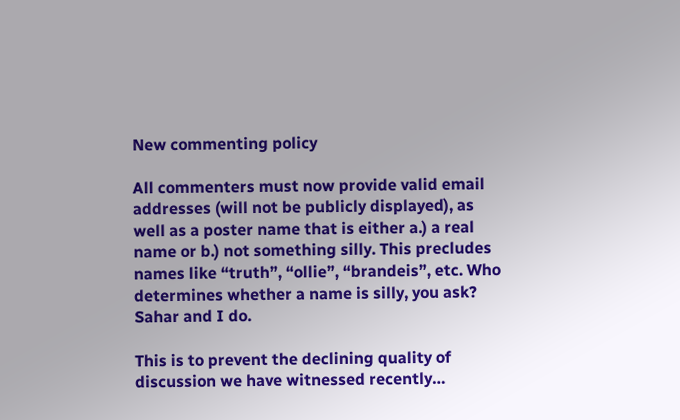New commenting policy

All commenters must now provide valid email addresses (will not be publicly displayed), as well as a poster name that is either a.) a real name or b.) not something silly. This precludes names like “truth”, “ollie”, “brandeis”, etc. Who determines whether a name is silly, you ask? Sahar and I do.

This is to prevent the declining quality of discussion we have witnessed recently…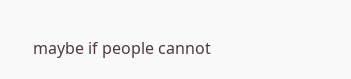maybe if people cannot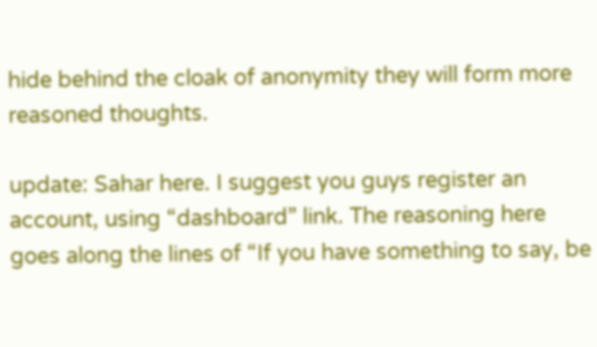hide behind the cloak of anonymity they will form more reasoned thoughts.

update: Sahar here. I suggest you guys register an account, using “dashboard” link. The reasoning here goes along the lines of “If you have something to say, be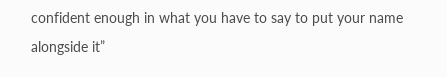confident enough in what you have to say to put your name alongside it”